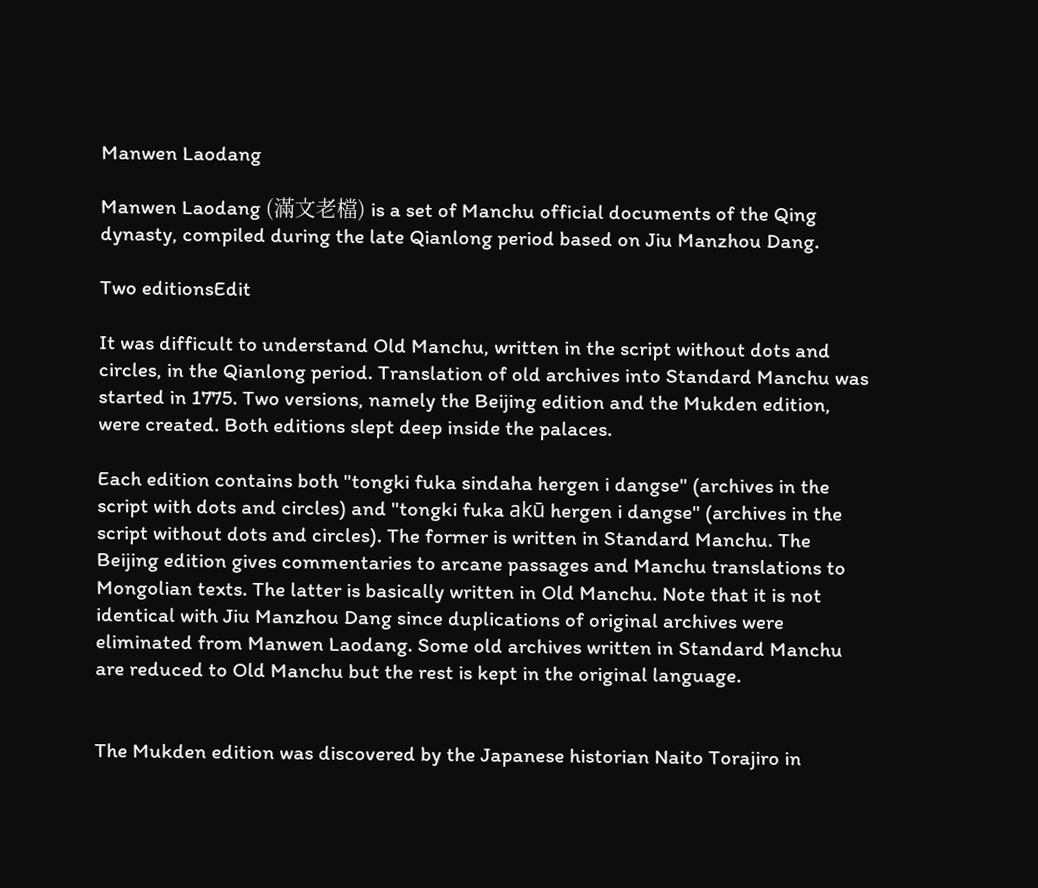Manwen Laodang

Manwen Laodang (滿文老檔) is a set of Manchu official documents of the Qing dynasty, compiled during the late Qianlong period based on Jiu Manzhou Dang.

Two editionsEdit

It was difficult to understand Old Manchu, written in the script without dots and circles, in the Qianlong period. Translation of old archives into Standard Manchu was started in 1775. Two versions, namely the Beijing edition and the Mukden edition, were created. Both editions slept deep inside the palaces.

Each edition contains both "tongki fuka sindaha hergen i dangse" (archives in the script with dots and circles) and "tongki fuka akū hergen i dangse" (archives in the script without dots and circles). The former is written in Standard Manchu. The Beijing edition gives commentaries to arcane passages and Manchu translations to Mongolian texts. The latter is basically written in Old Manchu. Note that it is not identical with Jiu Manzhou Dang since duplications of original archives were eliminated from Manwen Laodang. Some old archives written in Standard Manchu are reduced to Old Manchu but the rest is kept in the original language.


The Mukden edition was discovered by the Japanese historian Naito Torajiro in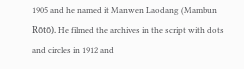1905 and he named it Manwen Laodang (Mambun Rōtō). He filmed the archives in the script with dots and circles in 1912 and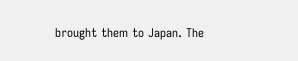brought them to Japan. The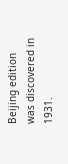Beijing edition was discovered in 1931.